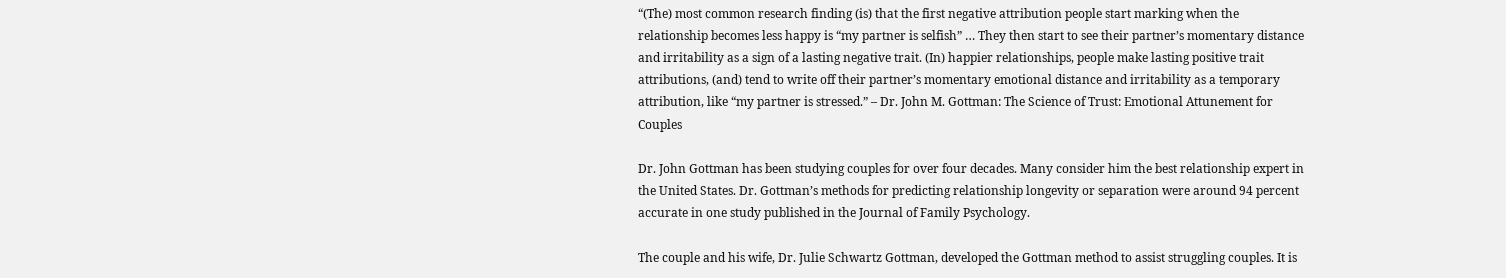“(The) most common research finding (is) that the first negative attribution people start marking when the relationship becomes less happy is “my partner is selfish” … They then start to see their partner’s momentary distance and irritability as a sign of a lasting negative trait. (In) happier relationships, people make lasting positive trait attributions, (and) tend to write off their partner’s momentary emotional distance and irritability as a temporary attribution, like “my partner is stressed.” – Dr. John M. Gottman: The Science of Trust: Emotional Attunement for Couples

Dr. John Gottman has been studying couples for over four decades. Many consider him the best relationship expert in the United States. Dr. Gottman’s methods for predicting relationship longevity or separation were around 94 percent accurate in one study published in the Journal of Family Psychology.

The couple and his wife, Dr. Julie Schwartz Gottman, developed the Gottman method to assist struggling couples. It is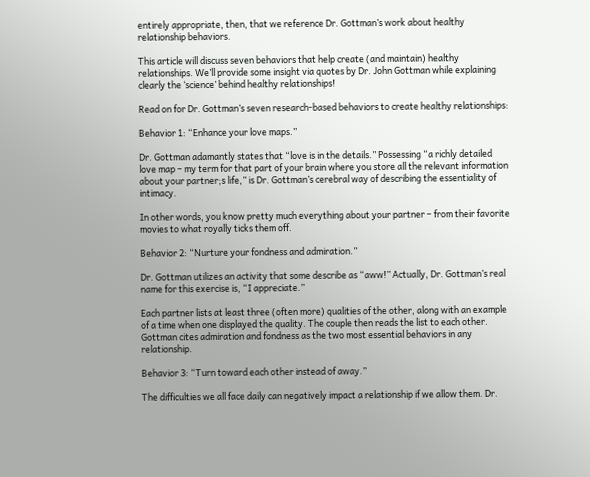entirely appropriate, then, that we reference Dr. Gottman’s work about healthy relationship behaviors.

This article will discuss seven behaviors that help create (and maintain) healthy relationships. We’ll provide some insight via quotes by Dr. John Gottman while explaining clearly the ‘science’ behind healthy relationships!

Read on for Dr. Gottman’s seven research-based behaviors to create healthy relationships:

Behavior 1: “Enhance your love maps.”

Dr. Gottman adamantly states that “love is in the details.” Possessing “a richly detailed love map – my term for that part of your brain where you store all the relevant information about your partner;s life,” is Dr. Gottman’s cerebral way of describing the essentiality of intimacy.

In other words, you know pretty much everything about your partner – from their favorite movies to what royally ticks them off.

Behavior 2: “Nurture your fondness and admiration.”

Dr. Gottman utilizes an activity that some describe as “aww!” Actually, Dr. Gottman’s real name for this exercise is, “I appreciate.”

Each partner lists at least three (often more) qualities of the other, along with an example of a time when one displayed the quality. The couple then reads the list to each other. Gottman cites admiration and fondness as the two most essential behaviors in any relationship.

Behavior 3: “Turn toward each other instead of away.”

The difficulties we all face daily can negatively impact a relationship if we allow them. Dr.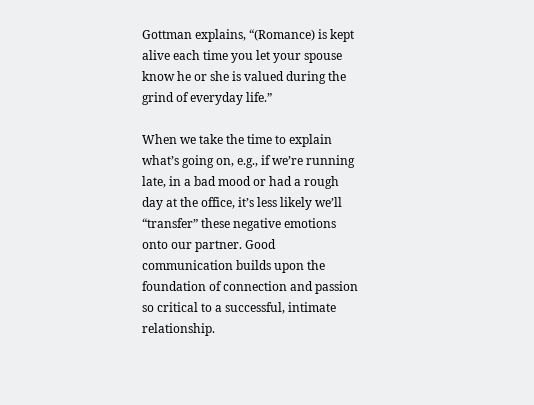Gottman explains, “(Romance) is kept alive each time you let your spouse know he or she is valued during the grind of everyday life.”

When we take the time to explain what’s going on, e.g., if we’re running late, in a bad mood or had a rough day at the office, it’s less likely we’ll “transfer” these negative emotions onto our partner. Good communication builds upon the foundation of connection and passion so critical to a successful, intimate relationship.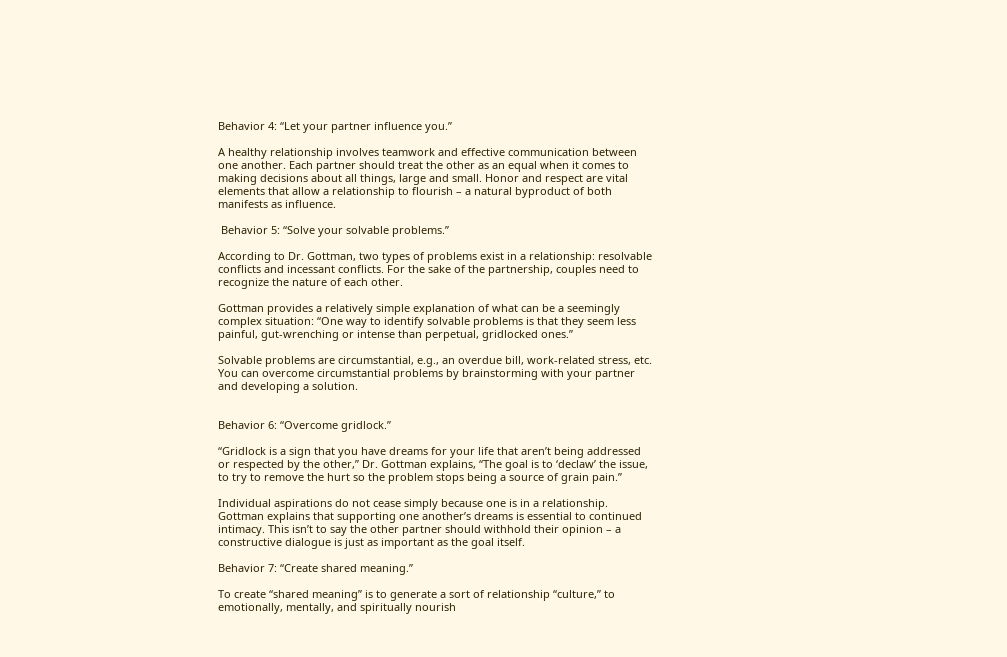Behavior 4: “Let your partner influence you.”

A healthy relationship involves teamwork and effective communication between one another. Each partner should treat the other as an equal when it comes to making decisions about all things, large and small. Honor and respect are vital elements that allow a relationship to flourish – a natural byproduct of both manifests as influence.

 Behavior 5: “Solve your solvable problems.”

According to Dr. Gottman, two types of problems exist in a relationship: resolvable conflicts and incessant conflicts. For the sake of the partnership, couples need to recognize the nature of each other.

Gottman provides a relatively simple explanation of what can be a seemingly complex situation: “One way to identify solvable problems is that they seem less painful, gut-wrenching or intense than perpetual, gridlocked ones.”

Solvable problems are circumstantial, e.g., an overdue bill, work-related stress, etc. You can overcome circumstantial problems by brainstorming with your partner and developing a solution.


Behavior 6: “Overcome gridlock.”

“Gridlock is a sign that you have dreams for your life that aren’t being addressed or respected by the other,” Dr. Gottman explains, “The goal is to ‘declaw’ the issue, to try to remove the hurt so the problem stops being a source of grain pain.”

Individual aspirations do not cease simply because one is in a relationship. Gottman explains that supporting one another’s dreams is essential to continued intimacy. This isn’t to say the other partner should withhold their opinion – a constructive dialogue is just as important as the goal itself.

Behavior 7: “Create shared meaning.”

To create “shared meaning” is to generate a sort of relationship “culture,” to emotionally, mentally, and spiritually nourish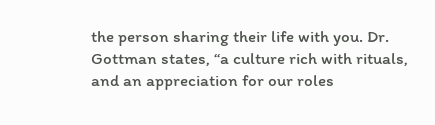the person sharing their life with you. Dr. Gottman states, “a culture rich with rituals, and an appreciation for our roles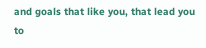and goals that like you, that lead you to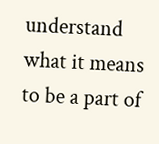understand what it means to be a part of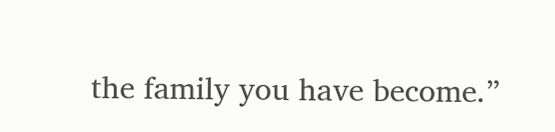the family you have become.”